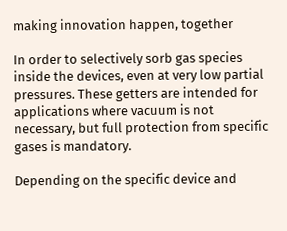making innovation happen, together

In order to selectively sorb gas species inside the devices, even at very low partial pressures. These getters are intended for applications where vacuum is not necessary, but full protection from specific gases is mandatory.

Depending on the specific device and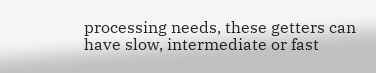processing needs, these getters can have slow, intermediate or fast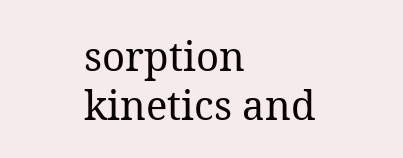sorption kinetics and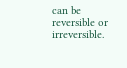can be reversible or irreversible.